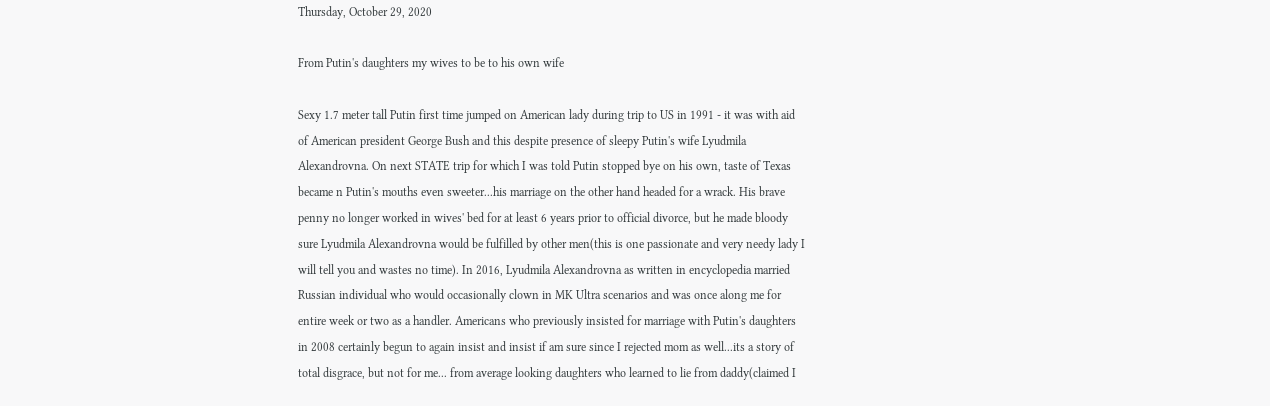Thursday, October 29, 2020

From Putin's daughters my wives to be to his own wife

Sexy 1.7 meter tall Putin first time jumped on American lady during trip to US in 1991 - it was with aid of American president George Bush and this despite presence of sleepy Putin's wife Lyudmila Alexandrovna. On next STATE trip for which I was told Putin stopped bye on his own, taste of Texas became n Putin's mouths even sweeter...his marriage on the other hand headed for a wrack. His brave penny no longer worked in wives' bed for at least 6 years prior to official divorce, but he made bloody sure Lyudmila Alexandrovna would be fulfilled by other men(this is one passionate and very needy lady I will tell you and wastes no time). In 2016, Lyudmila Alexandrovna as written in encyclopedia married Russian individual who would occasionally clown in MK Ultra scenarios and was once along me for entire week or two as a handler. Americans who previously insisted for marriage with Putin's daughters in 2008 certainly begun to again insist and insist if am sure since I rejected mom as well...its a story of total disgrace, but not for me... from average looking daughters who learned to lie from daddy(claimed I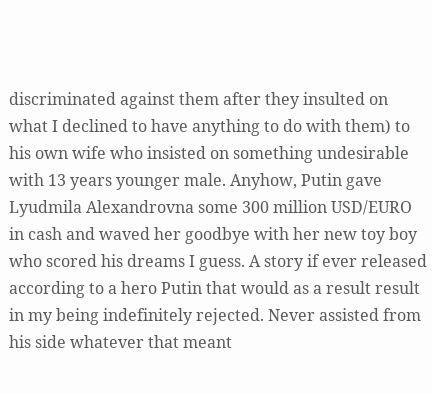discriminated against them after they insulted on what I declined to have anything to do with them) to his own wife who insisted on something undesirable with 13 years younger male. Anyhow, Putin gave Lyudmila Alexandrovna some 300 million USD/EURO in cash and waved her goodbye with her new toy boy who scored his dreams I guess. A story if ever released according to a hero Putin that would as a result result in my being indefinitely rejected. Never assisted from his side whatever that meant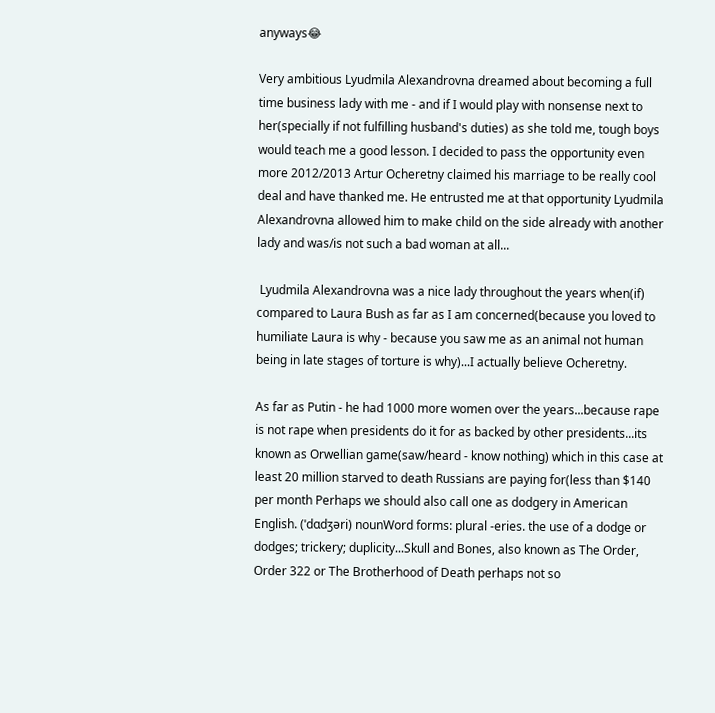anyways😂

Very ambitious Lyudmila Alexandrovna dreamed about becoming a full time business lady with me - and if I would play with nonsense next to her(specially if not fulfilling husband's duties) as she told me, tough boys would teach me a good lesson. I decided to pass the opportunity even more 2012/2013 Artur Ocheretny claimed his marriage to be really cool deal and have thanked me. He entrusted me at that opportunity Lyudmila Alexandrovna allowed him to make child on the side already with another lady and was/is not such a bad woman at all...

 Lyudmila Alexandrovna was a nice lady throughout the years when(if) compared to Laura Bush as far as I am concerned(because you loved to humiliate Laura is why - because you saw me as an animal not human being in late stages of torture is why)...I actually believe Ocheretny.

As far as Putin - he had 1000 more women over the years...because rape is not rape when presidents do it for as backed by other presidents...its known as Orwellian game(saw/heard - know nothing) which in this case at least 20 million starved to death Russians are paying for(less than $140 per month Perhaps we should also call one as dodgery in American English. (ˈdɑdʒəri) nounWord forms: plural -eries. the use of a dodge or dodges; trickery; duplicity...Skull and Bones, also known as The Order, Order 322 or The Brotherhood of Death perhaps not so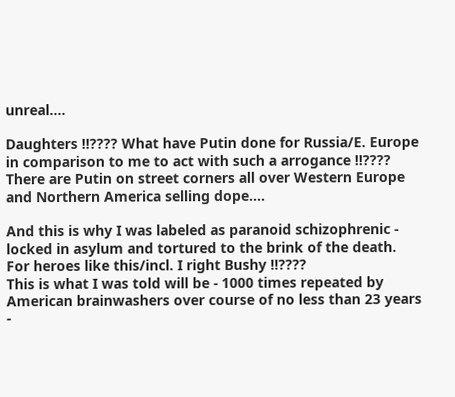unreal....

Daughters !!???? What have Putin done for Russia/E. Europe in comparison to me to act with such a arrogance !!???? There are Putin on street corners all over Western Europe and Northern America selling dope....

And this is why I was labeled as paranoid schizophrenic - locked in asylum and tortured to the brink of the death. For heroes like this/incl. I right Bushy !!????
This is what I was told will be - 1000 times repeated by American brainwashers over course of no less than 23 years -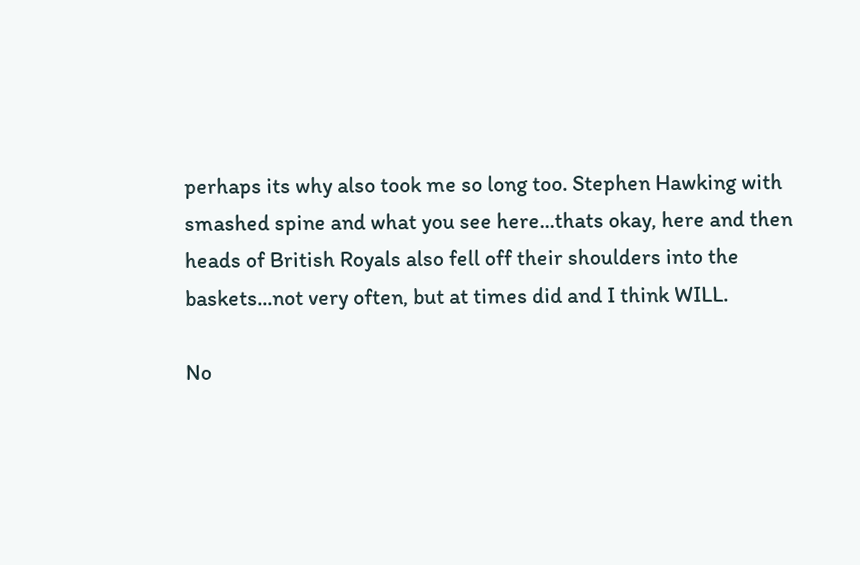perhaps its why also took me so long too. Stephen Hawking with smashed spine and what you see here...thats okay, here and then heads of British Royals also fell off their shoulders into the baskets...not very often, but at times did and I think WILL.

No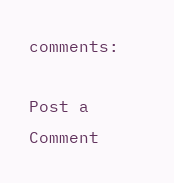comments:

Post a Comment